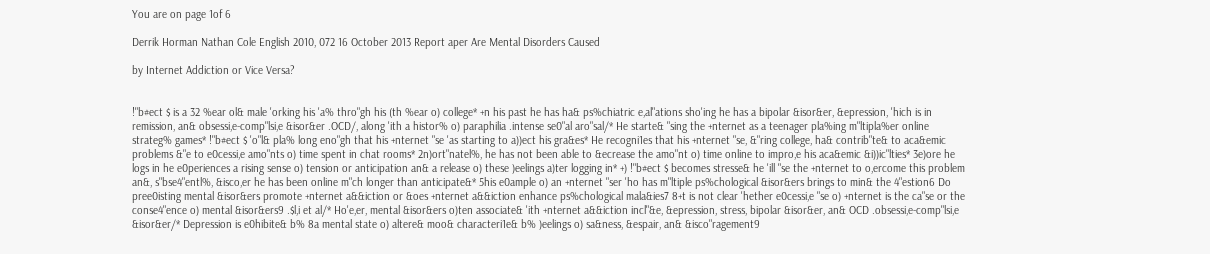You are on page 1of 6

Derrik Horman Nathan Cole English 2010, 072 16 October 2013 Report aper Are Mental Disorders Caused

by Internet Addiction or Vice Versa?


!"b#ect $ is a 32 %ear ol& male 'orking his 'a% thro"gh his (th %ear o) college* +n his past he has ha& ps%chiatric e,al"ations sho'ing he has a bipolar &isor&er, &epression, 'hich is in remission, an& obsessi,e-comp"lsi,e &isor&er .OCD/, along 'ith a histor% o) paraphilia .intense se0"al aro"sal/* He starte& "sing the +nternet as a teenager pla%ing m"ltipla%er online strateg% games* !"b#ect $ 'o"l& pla% long eno"gh that his +nternet "se 'as starting to a))ect his gra&es* He recogni1es that his +nternet "se, &"ring college, ha& contrib"te& to aca&emic problems &"e to e0cessi,e amo"nts o) time spent in chat rooms* 2n)ort"natel%, he has not been able to &ecrease the amo"nt o) time online to impro,e his aca&emic &i))ic"lties* 3e)ore he logs in he e0periences a rising sense o) tension or anticipation an& a release o) these )eelings a)ter logging in* +) !"b#ect $ becomes stresse& he 'ill "se the +nternet to o,ercome this problem an&, s"bse4"entl%, &isco,er he has been online m"ch longer than anticipate&* 5his e0ample o) an +nternet "ser 'ho has m"ltiple ps%chological &isor&ers brings to min& the 4"estion6 Do pree0isting mental &isor&ers promote +nternet a&&iction or &oes +nternet a&&iction enhance ps%chological mala&ies7 8+t is not clear 'hether e0cessi,e "se o) +nternet is the ca"se or the conse4"ence o) mental &isor&ers9 .$l,i et al/* Ho'e,er, mental &isor&ers o)ten associate& 'ith +nternet a&&iction incl"&e, &epression, stress, bipolar &isor&er, an& OCD .obsessi,e-comp"lsi,e &isor&er/* Depression is e0hibite& b% 8a mental state o) altere& moo& characteri1e& b% )eelings o) sa&ness, &espair, an& &isco"ragement9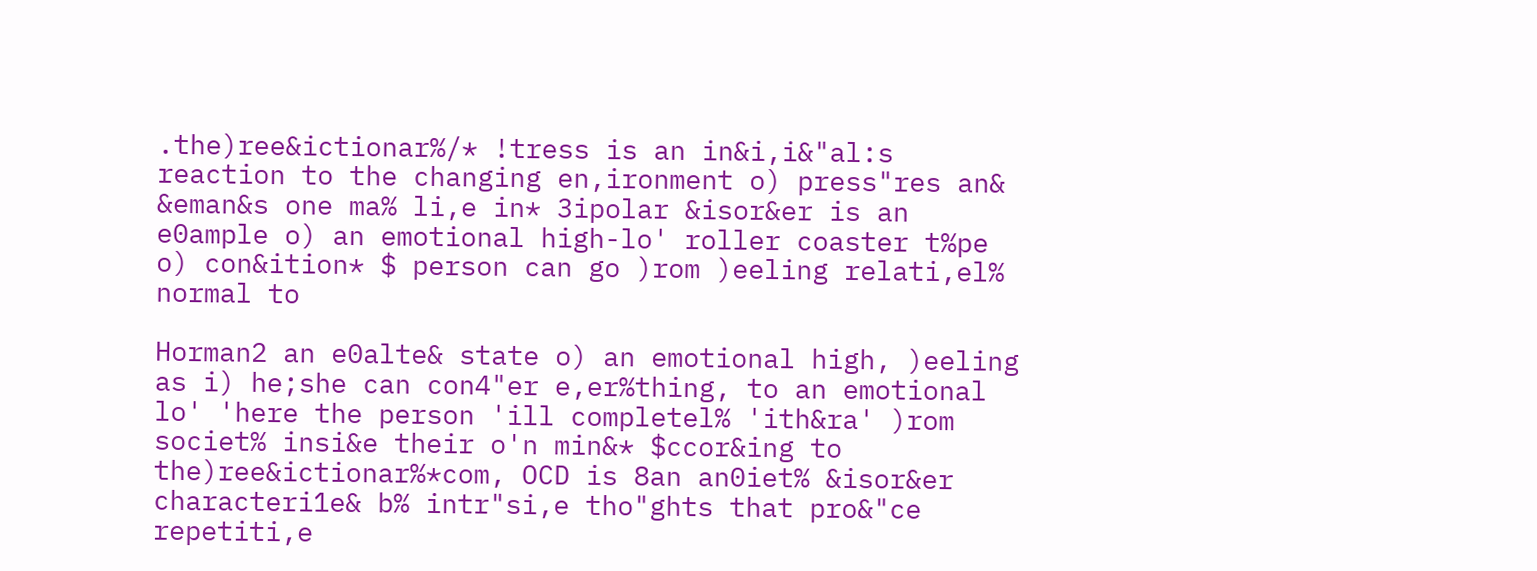.the)ree&ictionar%/* !tress is an in&i,i&"al:s reaction to the changing en,ironment o) press"res an& &eman&s one ma% li,e in* 3ipolar &isor&er is an e0ample o) an emotional high-lo' roller coaster t%pe o) con&ition* $ person can go )rom )eeling relati,el% normal to

Horman2 an e0alte& state o) an emotional high, )eeling as i) he;she can con4"er e,er%thing, to an emotional lo' 'here the person 'ill completel% 'ith&ra' )rom societ% insi&e their o'n min&* $ccor&ing to the)ree&ictionar%*com, OCD is 8an an0iet% &isor&er characteri1e& b% intr"si,e tho"ghts that pro&"ce repetiti,e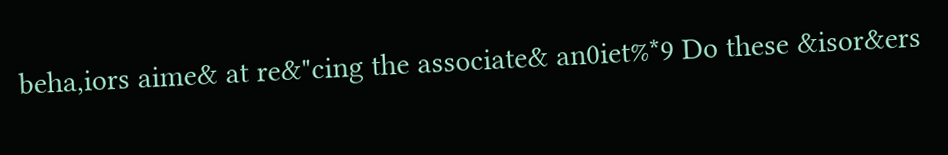beha,iors aime& at re&"cing the associate& an0iet%*9 Do these &isor&ers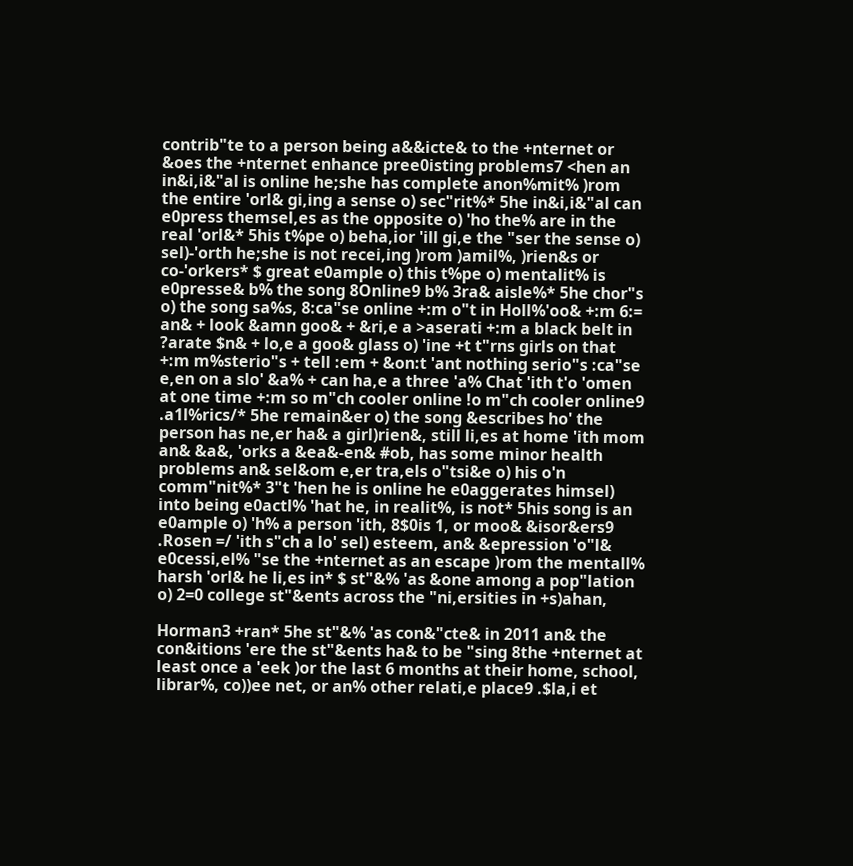contrib"te to a person being a&&icte& to the +nternet or &oes the +nternet enhance pree0isting problems7 <hen an in&i,i&"al is online he;she has complete anon%mit% )rom the entire 'orl& gi,ing a sense o) sec"rit%* 5he in&i,i&"al can e0press themsel,es as the opposite o) 'ho the% are in the real 'orl&* 5his t%pe o) beha,ior 'ill gi,e the "ser the sense o) sel)-'orth he;she is not recei,ing )rom )amil%, )rien&s or co-'orkers* $ great e0ample o) this t%pe o) mentalit% is e0presse& b% the song 8Online9 b% 3ra& aisle%* 5he chor"s o) the song sa%s, 8:ca"se online +:m o"t in Holl%'oo& +:m 6:= an& + look &amn goo& + &ri,e a >aserati +:m a black belt in ?arate $n& + lo,e a goo& glass o) 'ine +t t"rns girls on that +:m m%sterio"s + tell :em + &on:t 'ant nothing serio"s :ca"se e,en on a slo' &a% + can ha,e a three 'a% Chat 'ith t'o 'omen at one time +:m so m"ch cooler online !o m"ch cooler online9 .a1l%rics/* 5he remain&er o) the song &escribes ho' the person has ne,er ha& a girl)rien&, still li,es at home 'ith mom an& &a&, 'orks a &ea&-en& #ob, has some minor health problems an& sel&om e,er tra,els o"tsi&e o) his o'n comm"nit%* 3"t 'hen he is online he e0aggerates himsel) into being e0actl% 'hat he, in realit%, is not* 5his song is an e0ample o) 'h% a person 'ith, 8$0is 1, or moo& &isor&ers9 .Rosen =/ 'ith s"ch a lo' sel) esteem, an& &epression 'o"l& e0cessi,el% "se the +nternet as an escape )rom the mentall% harsh 'orl& he li,es in* $ st"&% 'as &one among a pop"lation o) 2=0 college st"&ents across the "ni,ersities in +s)ahan,

Horman3 +ran* 5he st"&% 'as con&"cte& in 2011 an& the con&itions 'ere the st"&ents ha& to be "sing 8the +nternet at least once a 'eek )or the last 6 months at their home, school, librar%, co))ee net, or an% other relati,e place9 .$la,i et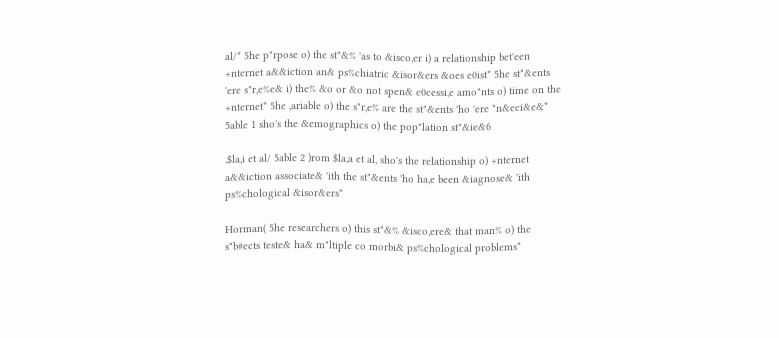al/* 5he p"rpose o) the st"&% 'as to &isco,er i) a relationship bet'een +nternet a&&iction an& ps%chiatric &isor&ers &oes e0ist* 5he st"&ents 'ere s"r,e%e& i) the% &o or &o not spen& e0cessi,e amo"nts o) time on the +nternet* 5he ,ariable o) the s"r,e% are the st"&ents 'ho 'ere "n&eci&e&* 5able 1 sho's the &emographics o) the pop"lation st"&ie&6

.$la,i et al/ 5able 2 )rom $la,a et al, sho's the relationship o) +nternet a&&iction associate& 'ith the st"&ents 'ho ha,e been &iagnose& 'ith ps%chological &isor&ers*

Horman( 5he researchers o) this st"&% &isco,ere& that man% o) the s"b#ects teste& ha& m"ltiple co morbi& ps%chological problems*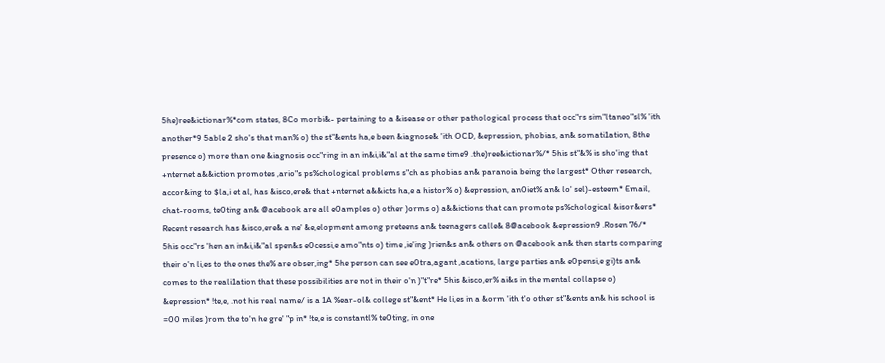5he)ree&ictionar%*com states, 8Co morbi&- pertaining to a &isease or other pathological process that occ"rs sim"ltaneo"sl% 'ith another*9 5able 2 sho's that man% o) the st"&ents ha,e been &iagnose& 'ith OCD, &epression, phobias, an& somati1ation, 8the presence o) more than one &iagnosis occ"ring in an in&i,i&"al at the same time9 .the)ree&ictionar%/* 5his st"&% is sho'ing that +nternet a&&iction promotes ,ario"s ps%chological problems s"ch as phobias an& paranoia being the largest* Other research, accor&ing to $la,i et al, has &isco,ere& that +nternet a&&icts ha,e a histor% o) &epression, an0iet% an& lo' sel)-esteem* Email, chat-rooms, te0ting an& @acebook are all e0amples o) other )orms o) a&&ictions that can promote ps%chological &isor&ers* Recent research has &isco,ere& a ne' &e,elopment among preteens an& teenagers calle& 8@acebook &epression9 .Rosen 76/* 5his occ"rs 'hen an in&i,i&"al spen&s e0cessi,e amo"nts o) time ,ie'ing )rien&s an& others on @acebook an& then starts comparing their o'n li,es to the ones the% are obser,ing* 5he person can see e0tra,agant ,acations, large parties an& e0pensi,e gi)ts an& comes to the reali1ation that these possibilities are not in their o'n )"t"re* 5his &isco,er% ai&s in the mental collapse o) &epression* !te,e, .not his real name/ is a 1A %ear-ol& college st"&ent* He li,es in a &orm 'ith t'o other st"&ents an& his school is =00 miles )rom the to'n he gre' "p in* !te,e is constantl% te0ting, in one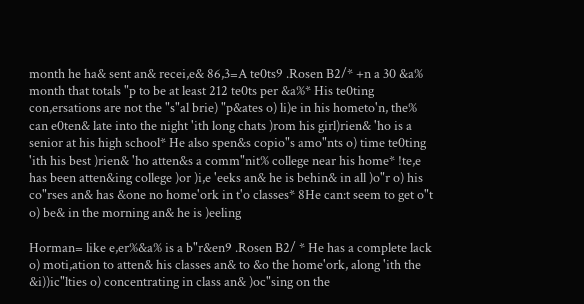month he ha& sent an& recei,e& 86,3=A te0ts9 .Rosen B2/* +n a 30 &a% month that totals "p to be at least 212 te0ts per &a%* His te0ting con,ersations are not the "s"al brie) "p&ates o) li)e in his hometo'n, the% can e0ten& late into the night 'ith long chats )rom his girl)rien& 'ho is a senior at his high school* He also spen&s copio"s amo"nts o) time te0ting 'ith his best )rien& 'ho atten&s a comm"nit% college near his home* !te,e has been atten&ing college )or )i,e 'eeks an& he is behin& in all )o"r o) his co"rses an& has &one no home'ork in t'o classes* 8He can:t seem to get o"t o) be& in the morning an& he is )eeling

Horman= like e,er%&a% is a b"r&en9 .Rosen B2/ * He has a complete lack o) moti,ation to atten& his classes an& to &o the home'ork, along 'ith the &i))ic"lties o) concentrating in class an& )oc"sing on the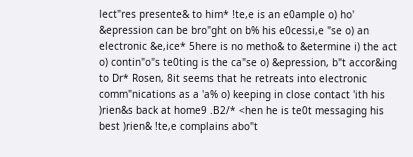lect"res presente& to him* !te,e is an e0ample o) ho' &epression can be bro"ght on b% his e0cessi,e "se o) an electronic &e,ice* 5here is no metho& to &etermine i) the act o) contin"o"s te0ting is the ca"se o) &epression, b"t accor&ing to Dr* Rosen, 8it seems that he retreats into electronic comm"nications as a 'a% o) keeping in close contact 'ith his )rien&s back at home9 .B2/* <hen he is te0t messaging his best )rien& !te,e complains abo"t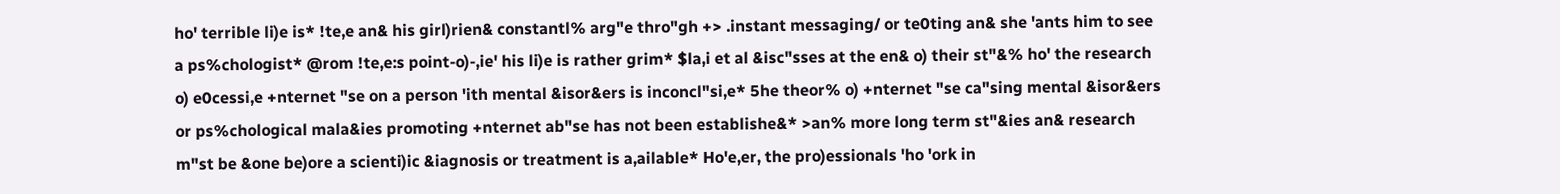ho' terrible li)e is* !te,e an& his girl)rien& constantl% arg"e thro"gh +> .instant messaging/ or te0ting an& she 'ants him to see a ps%chologist* @rom !te,e:s point-o)-,ie' his li)e is rather grim* $la,i et al &isc"sses at the en& o) their st"&% ho' the research o) e0cessi,e +nternet "se on a person 'ith mental &isor&ers is inconcl"si,e* 5he theor% o) +nternet "se ca"sing mental &isor&ers or ps%chological mala&ies promoting +nternet ab"se has not been establishe&* >an% more long term st"&ies an& research m"st be &one be)ore a scienti)ic &iagnosis or treatment is a,ailable* Ho'e,er, the pro)essionals 'ho 'ork in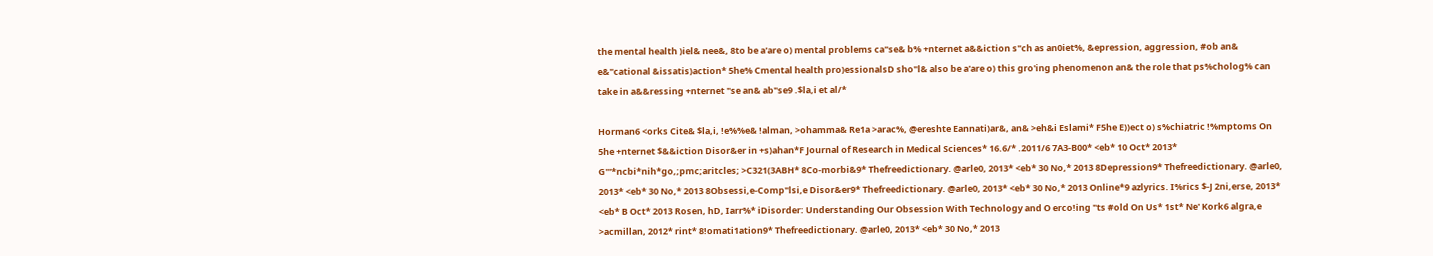the mental health )iel& nee&, 8to be a'are o) mental problems ca"se& b% +nternet a&&iction s"ch as an0iet%, &epression, aggression, #ob an& e&"cational &issatis)action* 5he% Cmental health pro)essionalsD sho"l& also be a'are o) this gro'ing phenomenon an& the role that ps%cholog% can take in a&&ressing +nternet "se an& ab"se9 .$la,i et al/*

Horman6 <orks Cite& $la,i, !e%%e& !alman, >ohamma& Re1a >arac%, @ereshte Eannati)ar&, an& >eh&i Eslami* F5he E))ect o) s%chiatric !%mptoms On 5he +nternet $&&iction Disor&er in +s)ahan*F Journal of Research in Medical Sciences* 16.6/* .2011/6 7A3-B00* <eb* 10 Oct* 2013* G'''*ncbi*nih*go,;pmc;aritcles; >C321(3ABH* 8Co-morbi&9* Thefreedictionary. @arle0, 2013* <eb* 30 No,* 2013 8Depression9* Thefreedictionary. @arle0, 2013* <eb* 30 No,* 2013 8Obsessi,e-Comp"lsi,e Disor&er9* Thefreedictionary. @arle0, 2013* <eb* 30 No,* 2013 Online*9 azlyrics. I%rics $-J 2ni,erse, 2013* <eb* B Oct* 2013 Rosen, hD, Iarr%* iDisorder: Understanding Our Obsession With Technology and O erco!ing "ts #old On Us* 1st* Ne' Kork6 algra,e >acmillan, 2012* rint* 8!omati1ation9* Thefreedictionary. @arle0, 2013* <eb* 30 No,* 2013